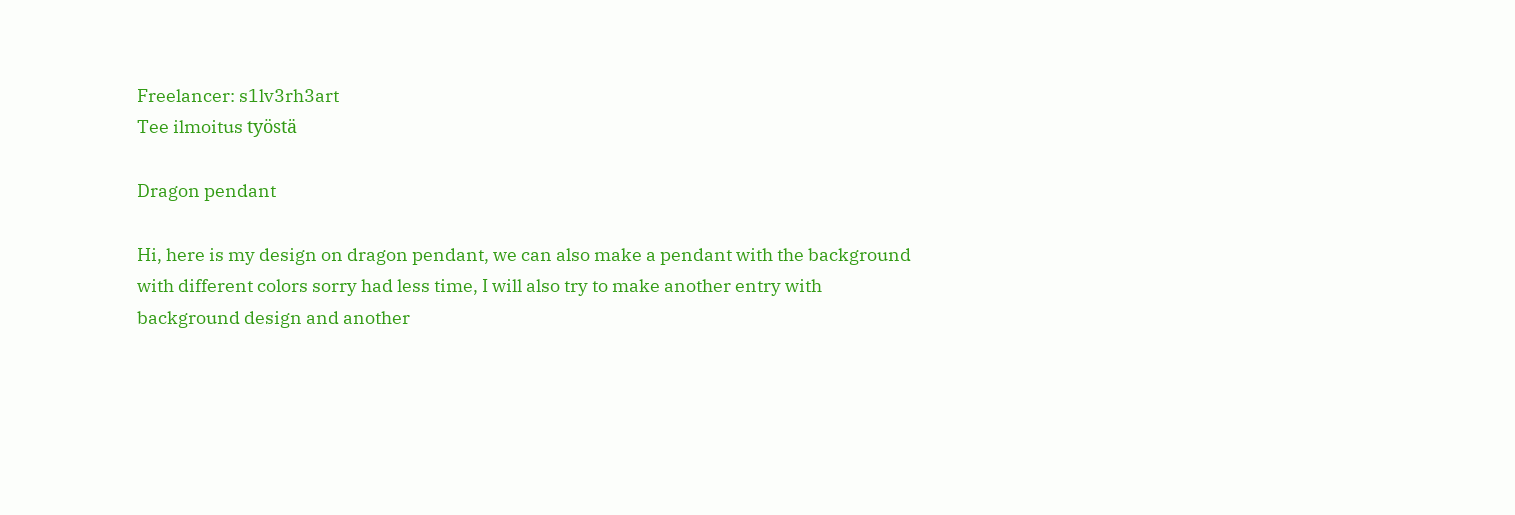Freelancer: s1lv3rh3art
Tee ilmoitus työstä

Dragon pendant

Hi, here is my design on dragon pendant, we can also make a pendant with the background with different colors sorry had less time, I will also try to make another entry with background design and another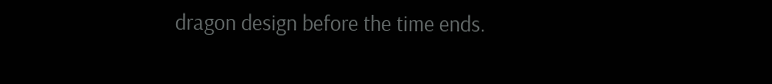dragon design before the time ends.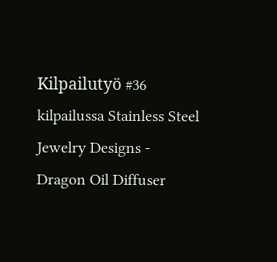Kilpailutyö #36 kilpailussa Stainless Steel Jewelry Designs - Dragon Oil Diffuser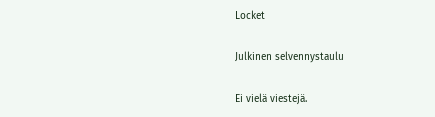Locket

Julkinen selvennystaulu

Ei vielä viestejä.